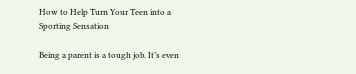How to Help Turn Your Teen into a Sporting Sensation

Being a parent is a tough job. It’s even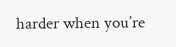harder when you’re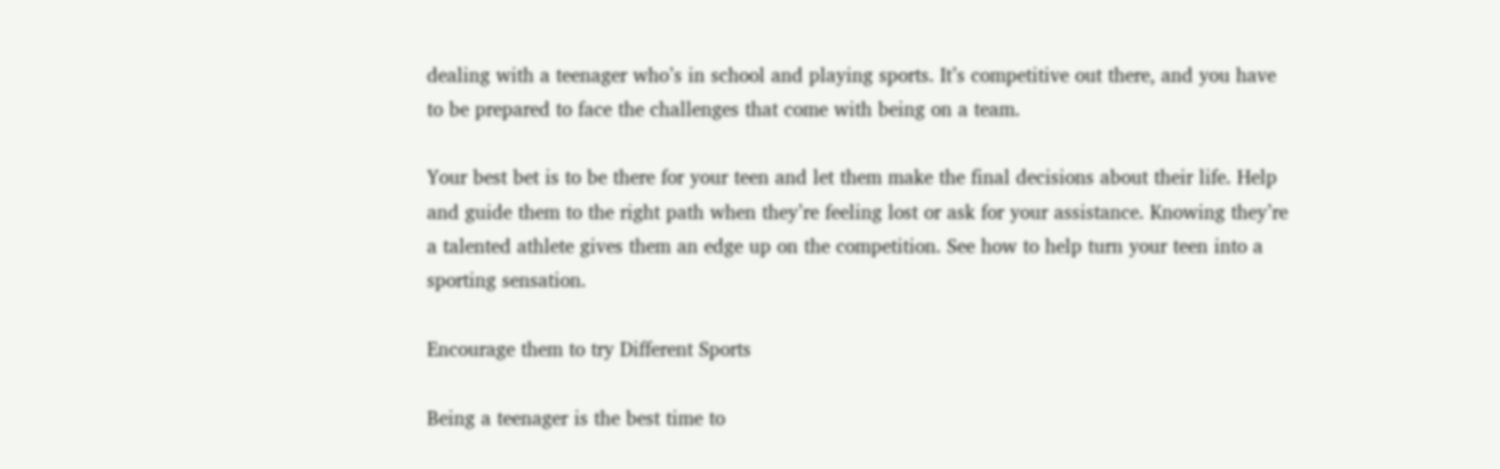dealing with a teenager who’s in school and playing sports. It’s competitive out there, and you have to be prepared to face the challenges that come with being on a team.

Your best bet is to be there for your teen and let them make the final decisions about their life. Help and guide them to the right path when they’re feeling lost or ask for your assistance. Knowing they’re a talented athlete gives them an edge up on the competition. See how to help turn your teen into a sporting sensation.

Encourage them to try Different Sports

Being a teenager is the best time to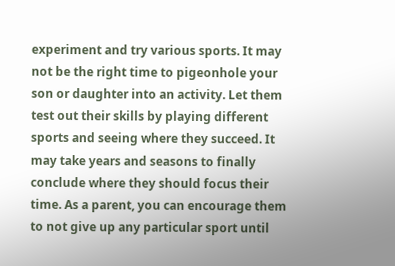experiment and try various sports. It may not be the right time to pigeonhole your son or daughter into an activity. Let them test out their skills by playing different sports and seeing where they succeed. It may take years and seasons to finally conclude where they should focus their time. As a parent, you can encourage them to not give up any particular sport until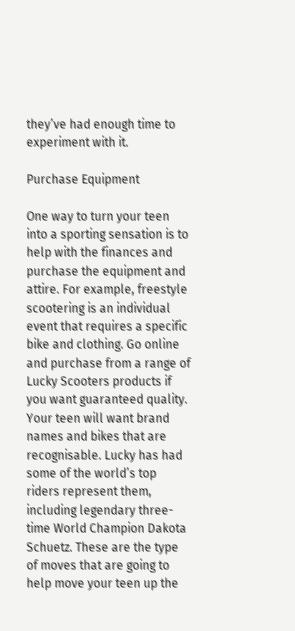they’ve had enough time to experiment with it.

Purchase Equipment

One way to turn your teen into a sporting sensation is to help with the finances and purchase the equipment and attire. For example, freestyle scootering is an individual event that requires a specific bike and clothing. Go online and purchase from a range of Lucky Scooters products if you want guaranteed quality. Your teen will want brand names and bikes that are recognisable. Lucky has had some of the world’s top riders represent them, including legendary three-time World Champion Dakota Schuetz. These are the type of moves that are going to help move your teen up the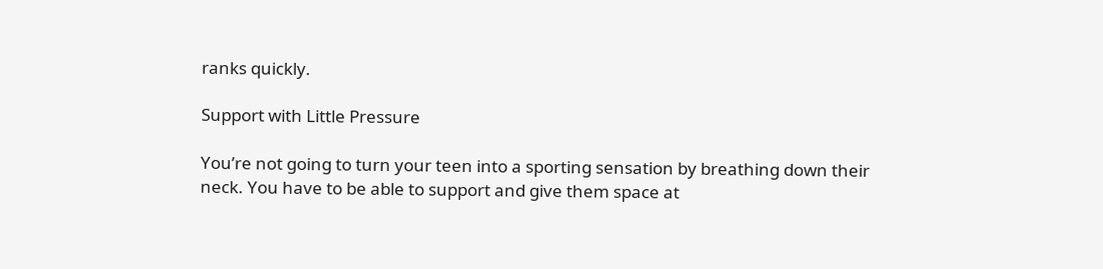ranks quickly.

Support with Little Pressure

You’re not going to turn your teen into a sporting sensation by breathing down their neck. You have to be able to support and give them space at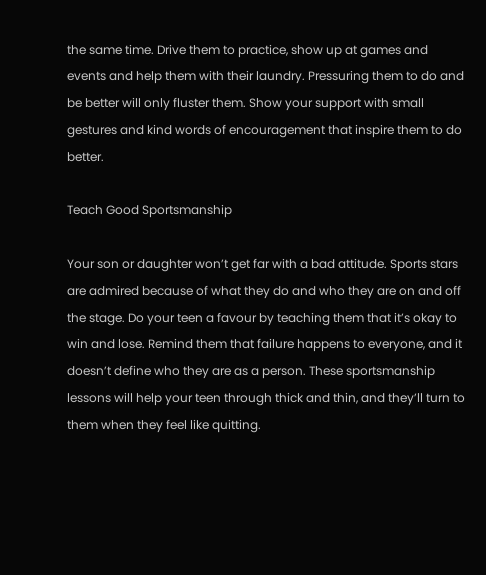the same time. Drive them to practice, show up at games and events and help them with their laundry. Pressuring them to do and be better will only fluster them. Show your support with small gestures and kind words of encouragement that inspire them to do better.

Teach Good Sportsmanship

Your son or daughter won’t get far with a bad attitude. Sports stars are admired because of what they do and who they are on and off the stage. Do your teen a favour by teaching them that it’s okay to win and lose. Remind them that failure happens to everyone, and it doesn’t define who they are as a person. These sportsmanship lessons will help your teen through thick and thin, and they’ll turn to them when they feel like quitting.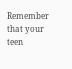Remember that your teen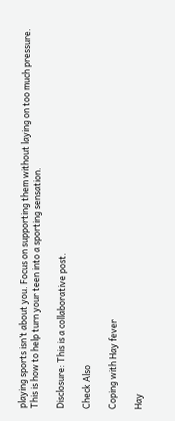playing sports isn’t about you. Focus on supporting them without laying on too much pressure. This is how to help turn your teen into a sporting sensation.

Disclosure: This is a collaborative post.

Check Also

Coping with Hay fever

Hay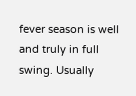fever season is well and truly in full swing. Usually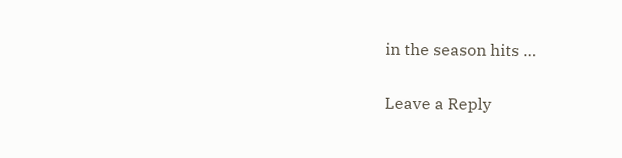in the season hits …

Leave a Reply